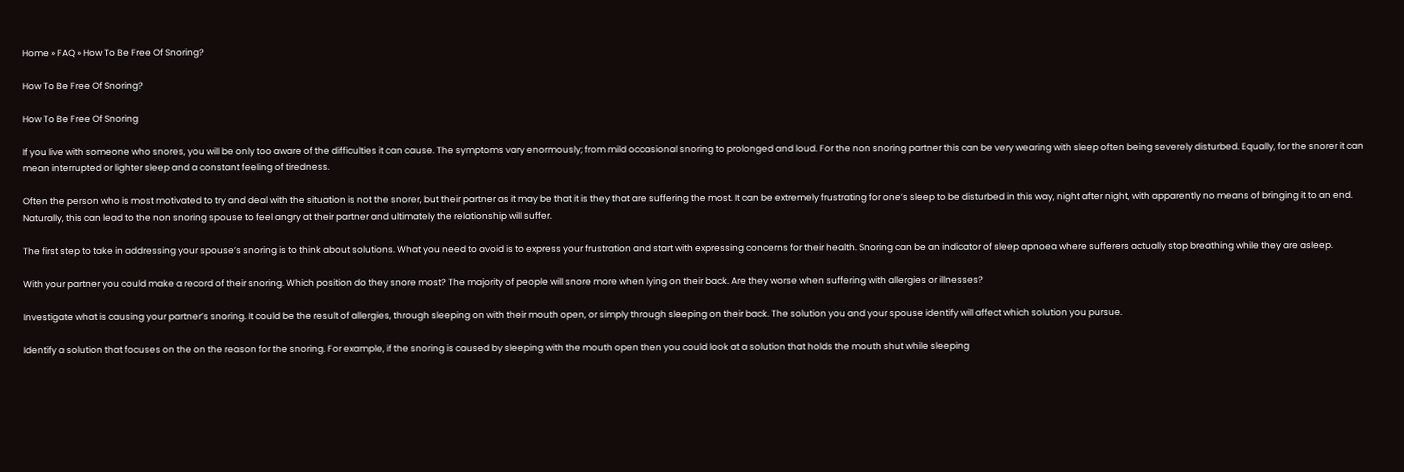Home » FAQ » How To Be Free Of Snoring?

How To Be Free Of Snoring?

How To Be Free Of Snoring

If you live with someone who snores, you will be only too aware of the difficulties it can cause. The symptoms vary enormously; from mild occasional snoring to prolonged and loud. For the non snoring partner this can be very wearing with sleep often being severely disturbed. Equally, for the snorer it can mean interrupted or lighter sleep and a constant feeling of tiredness.

Often the person who is most motivated to try and deal with the situation is not the snorer, but their partner as it may be that it is they that are suffering the most. It can be extremely frustrating for one’s sleep to be disturbed in this way, night after night, with apparently no means of bringing it to an end. Naturally, this can lead to the non snoring spouse to feel angry at their partner and ultimately the relationship will suffer.

The first step to take in addressing your spouse’s snoring is to think about solutions. What you need to avoid is to express your frustration and start with expressing concerns for their health. Snoring can be an indicator of sleep apnoea where sufferers actually stop breathing while they are asleep.

With your partner you could make a record of their snoring. Which position do they snore most? The majority of people will snore more when lying on their back. Are they worse when suffering with allergies or illnesses?

Investigate what is causing your partner’s snoring. It could be the result of allergies, through sleeping on with their mouth open, or simply through sleeping on their back. The solution you and your spouse identify will affect which solution you pursue.

Identify a solution that focuses on the on the reason for the snoring. For example, if the snoring is caused by sleeping with the mouth open then you could look at a solution that holds the mouth shut while sleeping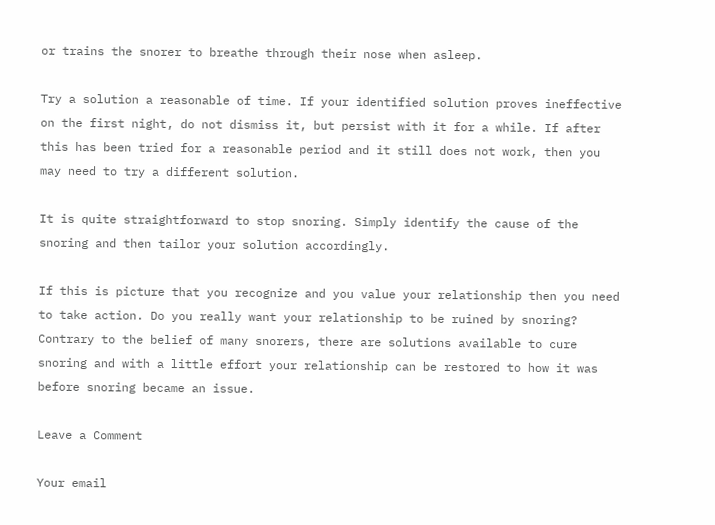or trains the snorer to breathe through their nose when asleep.

Try a solution a reasonable of time. If your identified solution proves ineffective on the first night, do not dismiss it, but persist with it for a while. If after this has been tried for a reasonable period and it still does not work, then you may need to try a different solution.

It is quite straightforward to stop snoring. Simply identify the cause of the snoring and then tailor your solution accordingly.

If this is picture that you recognize and you value your relationship then you need to take action. Do you really want your relationship to be ruined by snoring? Contrary to the belief of many snorers, there are solutions available to cure snoring and with a little effort your relationship can be restored to how it was before snoring became an issue.

Leave a Comment

Your email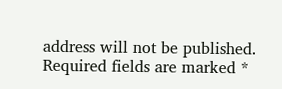address will not be published. Required fields are marked *